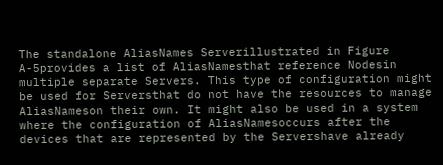The standalone AliasNames Serverillustrated in Figure A-5provides a list of AliasNamesthat reference Nodesin multiple separate Servers. This type of configuration might be used for Serversthat do not have the resources to manage AliasNameson their own. It might also be used in a system where the configuration of AliasNamesoccurs after the devices that are represented by the Servershave already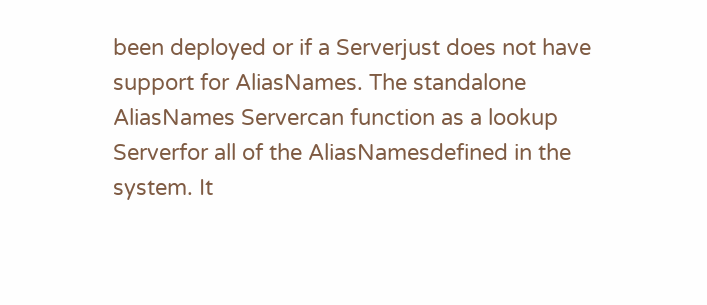been deployed or if a Serverjust does not have support for AliasNames. The standalone AliasNames Servercan function as a lookup Serverfor all of the AliasNamesdefined in the system. It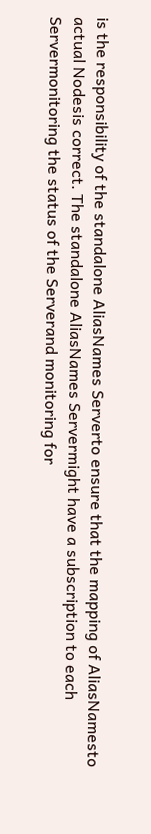is the responsibility of the standalone AliasNames Serverto ensure that the mapping of AliasNamesto actual Nodesis correct. The standalone AliasNames Servermight have a subscription to each Servermonitoring the status of the Serverand monitoring for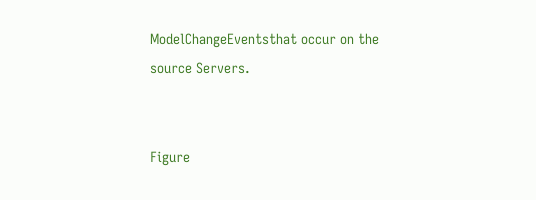ModelChangeEventsthat occur on the source Servers.


Figure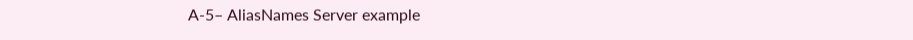A-5– AliasNames Server example